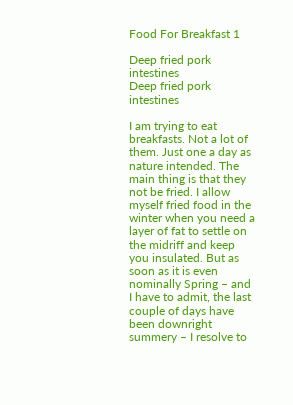Food For Breakfast 1

Deep fried pork intestines
Deep fried pork intestines

I am trying to eat breakfasts. Not a lot of them. Just one a day as nature intended. The main thing is that they not be fried. I allow myself fried food in the winter when you need a layer of fat to settle on the midriff and keep you insulated. But as soon as it is even nominally Spring – and I have to admit, the last couple of days have been downright summery – I resolve to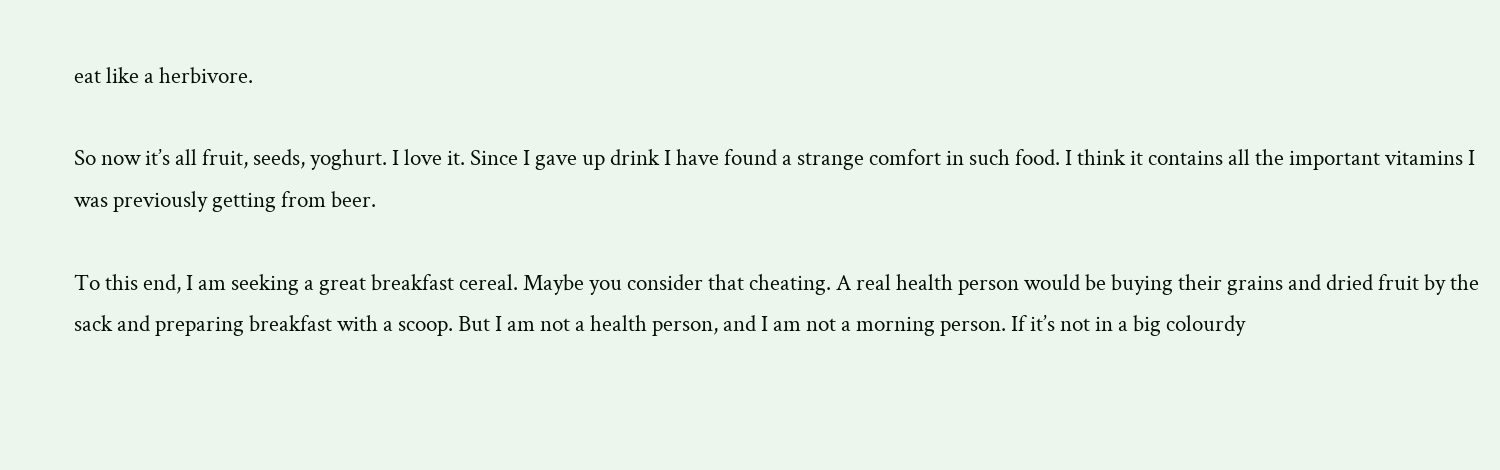eat like a herbivore.

So now it’s all fruit, seeds, yoghurt. I love it. Since I gave up drink I have found a strange comfort in such food. I think it contains all the important vitamins I was previously getting from beer.

To this end, I am seeking a great breakfast cereal. Maybe you consider that cheating. A real health person would be buying their grains and dried fruit by the sack and preparing breakfast with a scoop. But I am not a health person, and I am not a morning person. If it’s not in a big colourdy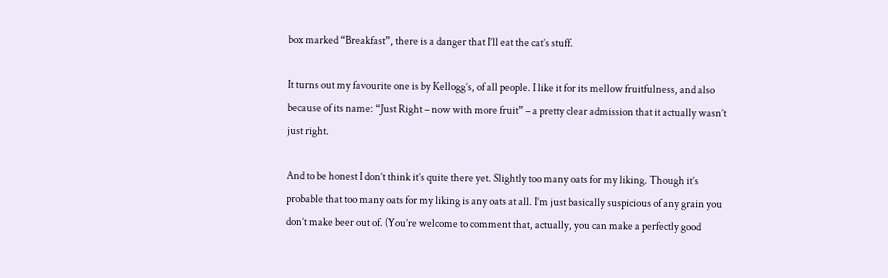box marked “Breakfast”, there is a danger that I’ll eat the cat’s stuff.

It turns out my favourite one is by Kellogg’s, of all people. I like it for its mellow fruitfulness, and also because of its name: “Just Right – now with more fruit” – a pretty clear admission that it actually wasn’t just right.

And to be honest I don’t think it’s quite there yet. Slightly too many oats for my liking. Though it’s probable that too many oats for my liking is any oats at all. I’m just basically suspicious of any grain you don’t make beer out of. (You’re welcome to comment that, actually, you can make a perfectly good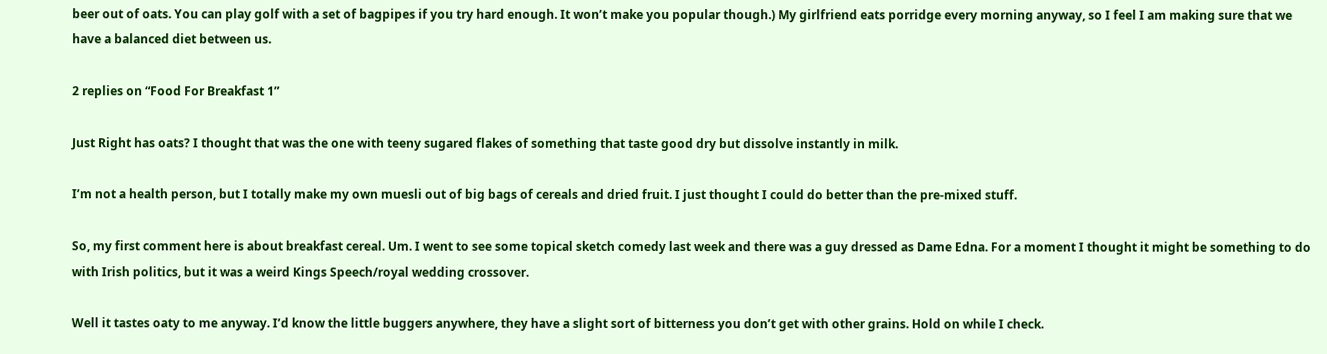beer out of oats. You can play golf with a set of bagpipes if you try hard enough. It won’t make you popular though.) My girlfriend eats porridge every morning anyway, so I feel I am making sure that we have a balanced diet between us.

2 replies on “Food For Breakfast 1”

Just Right has oats? I thought that was the one with teeny sugared flakes of something that taste good dry but dissolve instantly in milk.

I’m not a health person, but I totally make my own muesli out of big bags of cereals and dried fruit. I just thought I could do better than the pre-mixed stuff.

So, my first comment here is about breakfast cereal. Um. I went to see some topical sketch comedy last week and there was a guy dressed as Dame Edna. For a moment I thought it might be something to do with Irish politics, but it was a weird Kings Speech/royal wedding crossover.

Well it tastes oaty to me anyway. I’d know the little buggers anywhere, they have a slight sort of bitterness you don’t get with other grains. Hold on while I check.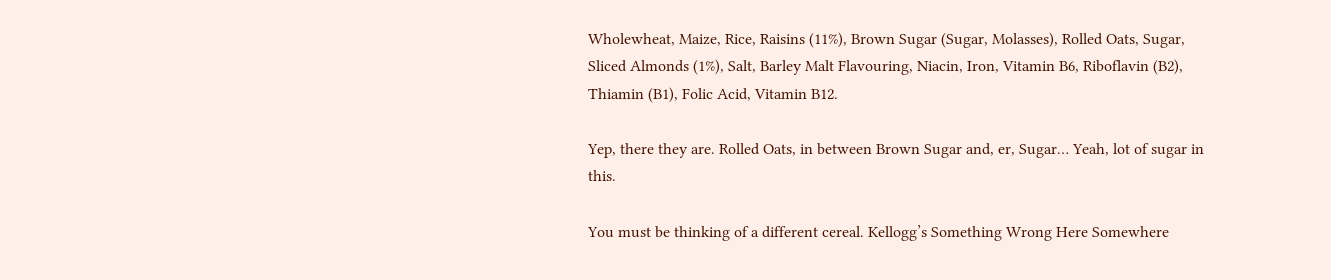Wholewheat, Maize, Rice, Raisins (11%), Brown Sugar (Sugar, Molasses), Rolled Oats, Sugar, Sliced Almonds (1%), Salt, Barley Malt Flavouring, Niacin, Iron, Vitamin B6, Riboflavin (B2), Thiamin (B1), Folic Acid, Vitamin B12.

Yep, there they are. Rolled Oats, in between Brown Sugar and, er, Sugar… Yeah, lot of sugar in this.

You must be thinking of a different cereal. Kellogg’s Something Wrong Here Somewhere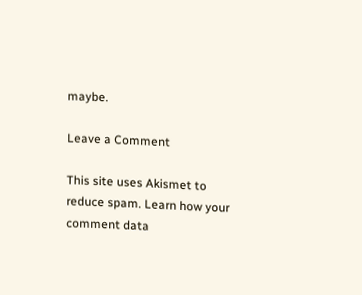maybe.

Leave a Comment

This site uses Akismet to reduce spam. Learn how your comment data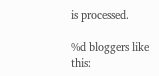is processed.

%d bloggers like this: